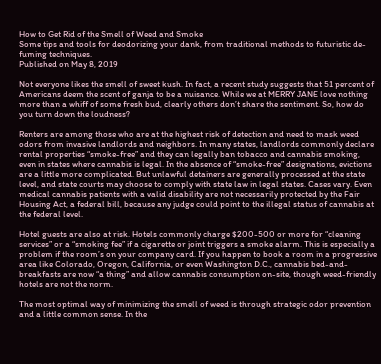How to Get Rid of the Smell of Weed and Smoke
Some tips and tools for deodorizing your dank, from traditional methods to futuristic de-fuming techniques.
Published on May 8, 2019

Not everyone likes the smell of sweet kush. In fact, a recent study suggests that 51 percent of Americans deem the scent of ganja to be a nuisance. While we at MERRY JANE love nothing more than a whiff of some fresh bud, clearly others don’t share the sentiment. So, how do you turn down the loudness?

Renters are among those who are at the highest risk of detection and need to mask weed odors from invasive landlords and neighbors. In many states, landlords commonly declare rental properties “smoke-free” and they can legally ban tobacco and cannabis smoking, even in states where cannabis is legal. In the absence of “smoke-free” designations, evictions are a little more complicated. But unlawful detainers are generally processed at the state level, and state courts may choose to comply with state law in legal states. Cases vary. Even medical cannabis patients with a valid disability are not necessarily protected by the Fair Housing Act, a federal bill, because any judge could point to the illegal status of cannabis at the federal level.

Hotel guests are also at risk. Hotels commonly charge $200-500 or more for “cleaning services” or a “smoking fee” if a cigarette or joint triggers a smoke alarm. This is especially a problem if the room’s on your company card. If you happen to book a room in a progressive area like Colorado, Oregon, California, or even Washington D.C., cannabis bed-and-breakfasts are now “a thing” and allow cannabis consumption on-site, though weed-friendly hotels are not the norm.

The most optimal way of minimizing the smell of weed is through strategic odor prevention and a little common sense. In the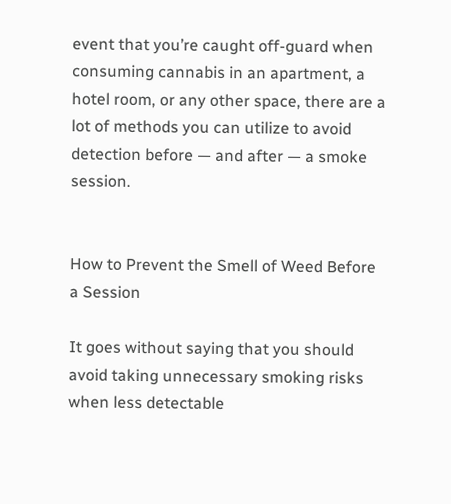event that you’re caught off-guard when consuming cannabis in an apartment, a hotel room, or any other space, there are a lot of methods you can utilize to avoid detection before — and after — a smoke session.


How to Prevent the Smell of Weed Before a Session

It goes without saying that you should avoid taking unnecessary smoking risks when less detectable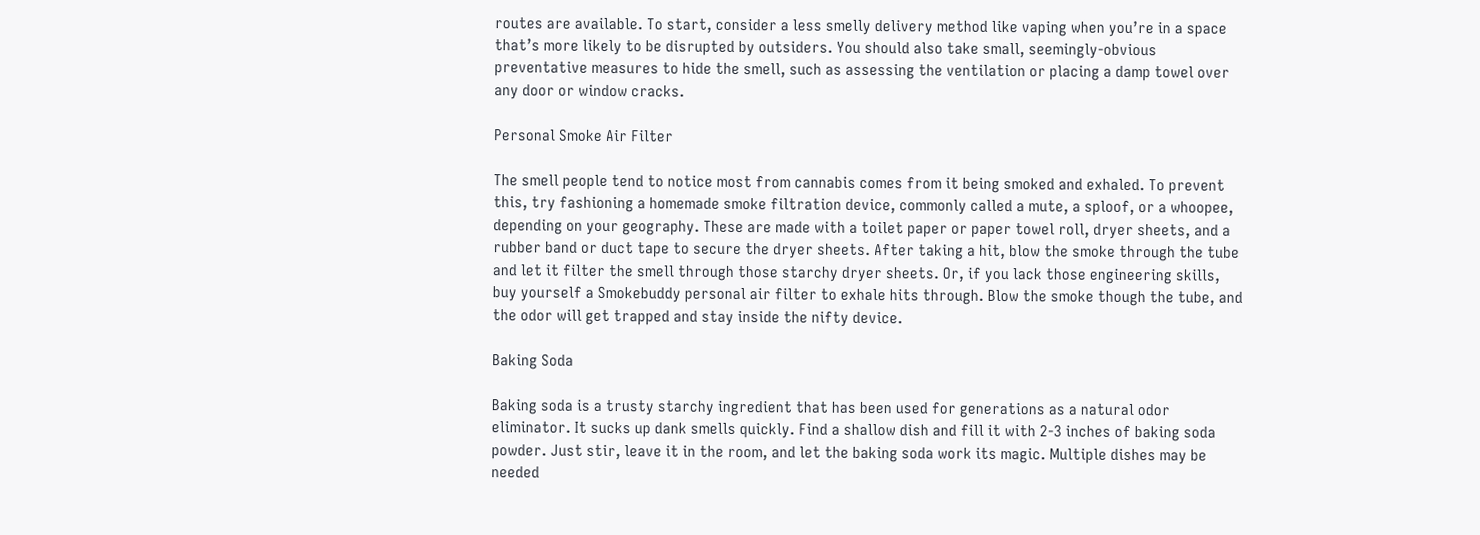routes are available. To start, consider a less smelly delivery method like vaping when you’re in a space that’s more likely to be disrupted by outsiders. You should also take small, seemingly-obvious preventative measures to hide the smell, such as assessing the ventilation or placing a damp towel over any door or window cracks.

Personal Smoke Air Filter

The smell people tend to notice most from cannabis comes from it being smoked and exhaled. To prevent this, try fashioning a homemade smoke filtration device, commonly called a mute, a sploof, or a whoopee, depending on your geography. These are made with a toilet paper or paper towel roll, dryer sheets, and a rubber band or duct tape to secure the dryer sheets. After taking a hit, blow the smoke through the tube and let it filter the smell through those starchy dryer sheets. Or, if you lack those engineering skills, buy yourself a Smokebuddy personal air filter to exhale hits through. Blow the smoke though the tube, and the odor will get trapped and stay inside the nifty device.

Baking Soda

Baking soda is a trusty starchy ingredient that has been used for generations as a natural odor eliminator. It sucks up dank smells quickly. Find a shallow dish and fill it with 2-3 inches of baking soda powder. Just stir, leave it in the room, and let the baking soda work its magic. Multiple dishes may be needed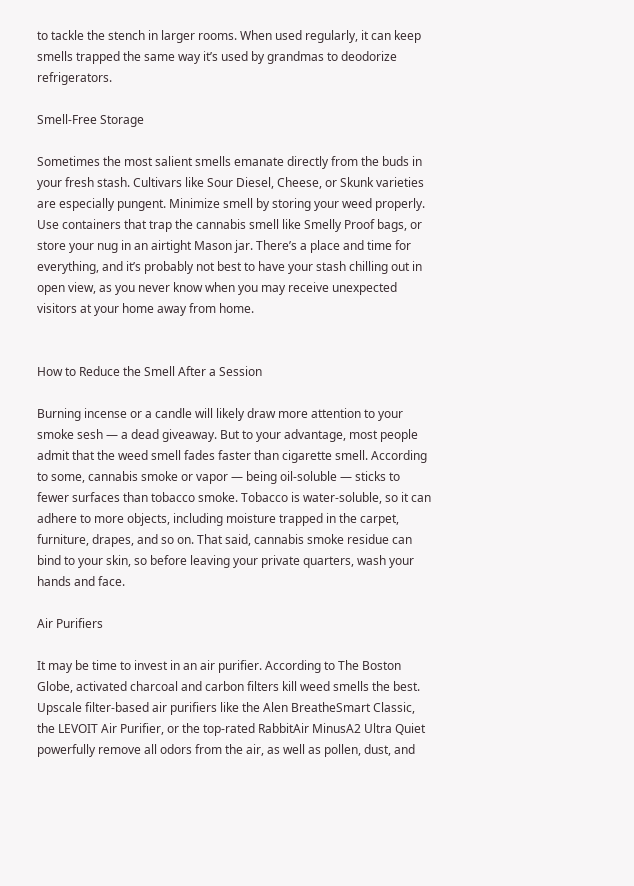to tackle the stench in larger rooms. When used regularly, it can keep smells trapped the same way it’s used by grandmas to deodorize refrigerators.

Smell-Free Storage

Sometimes the most salient smells emanate directly from the buds in your fresh stash. Cultivars like Sour Diesel, Cheese, or Skunk varieties are especially pungent. Minimize smell by storing your weed properly. Use containers that trap the cannabis smell like Smelly Proof bags, or store your nug in an airtight Mason jar. There’s a place and time for everything, and it’s probably not best to have your stash chilling out in open view, as you never know when you may receive unexpected visitors at your home away from home.


How to Reduce the Smell After a Session

Burning incense or a candle will likely draw more attention to your smoke sesh — a dead giveaway. But to your advantage, most people admit that the weed smell fades faster than cigarette smell. According to some, cannabis smoke or vapor — being oil-soluble — sticks to fewer surfaces than tobacco smoke. Tobacco is water-soluble, so it can adhere to more objects, including moisture trapped in the carpet, furniture, drapes, and so on. That said, cannabis smoke residue can bind to your skin, so before leaving your private quarters, wash your hands and face.

Air Purifiers

It may be time to invest in an air purifier. According to The Boston Globe, activated charcoal and carbon filters kill weed smells the best. Upscale filter-based air purifiers like the Alen BreatheSmart Classic, the LEVOIT Air Purifier, or the top-rated RabbitAir MinusA2 Ultra Quiet powerfully remove all odors from the air, as well as pollen, dust, and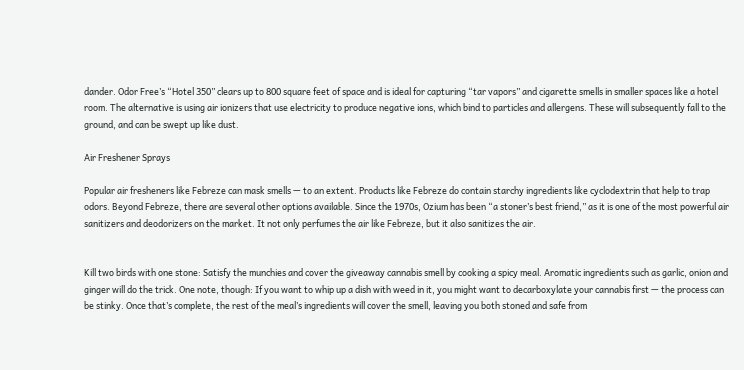dander. Odor Free’s “Hotel 350” clears up to 800 square feet of space and is ideal for capturing “tar vapors” and cigarette smells in smaller spaces like a hotel room. The alternative is using air ionizers that use electricity to produce negative ions, which bind to particles and allergens. These will subsequently fall to the ground, and can be swept up like dust.

Air Freshener Sprays

Popular air fresheners like Febreze can mask smells — to an extent. Products like Febreze do contain starchy ingredients like cyclodextrin that help to trap odors. Beyond Febreze, there are several other options available. Since the 1970s, Ozium has been “a stoner’s best friend,” as it is one of the most powerful air sanitizers and deodorizers on the market. It not only perfumes the air like Febreze, but it also sanitizes the air.


Kill two birds with one stone: Satisfy the munchies and cover the giveaway cannabis smell by cooking a spicy meal. Aromatic ingredients such as garlic, onion and ginger will do the trick. One note, though: If you want to whip up a dish with weed in it, you might want to decarboxylate your cannabis first — the process can be stinky. Once that’s complete, the rest of the meal’s ingredients will cover the smell, leaving you both stoned and safe from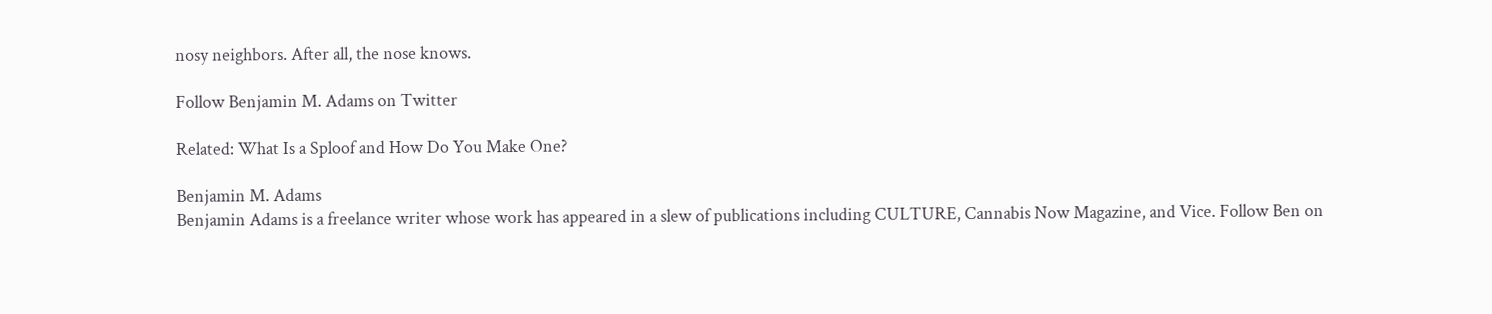nosy neighbors. After all, the nose knows.

Follow Benjamin M. Adams on Twitter

Related: What Is a Sploof and How Do You Make One?

Benjamin M. Adams
Benjamin Adams is a freelance writer whose work has appeared in a slew of publications including CULTURE, Cannabis Now Magazine, and Vice. Follow Ben on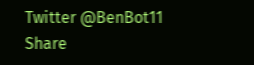Twitter @BenBot11
Share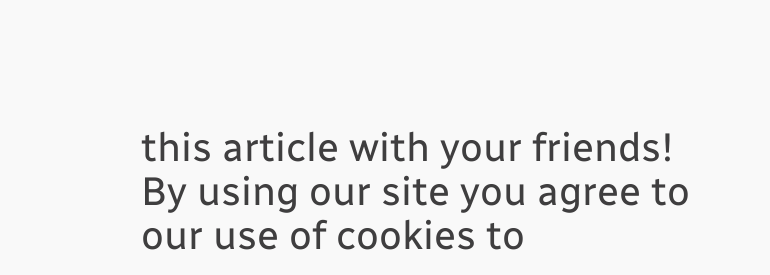this article with your friends!
By using our site you agree to our use of cookies to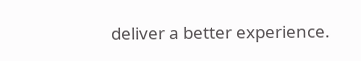deliver a better experience.